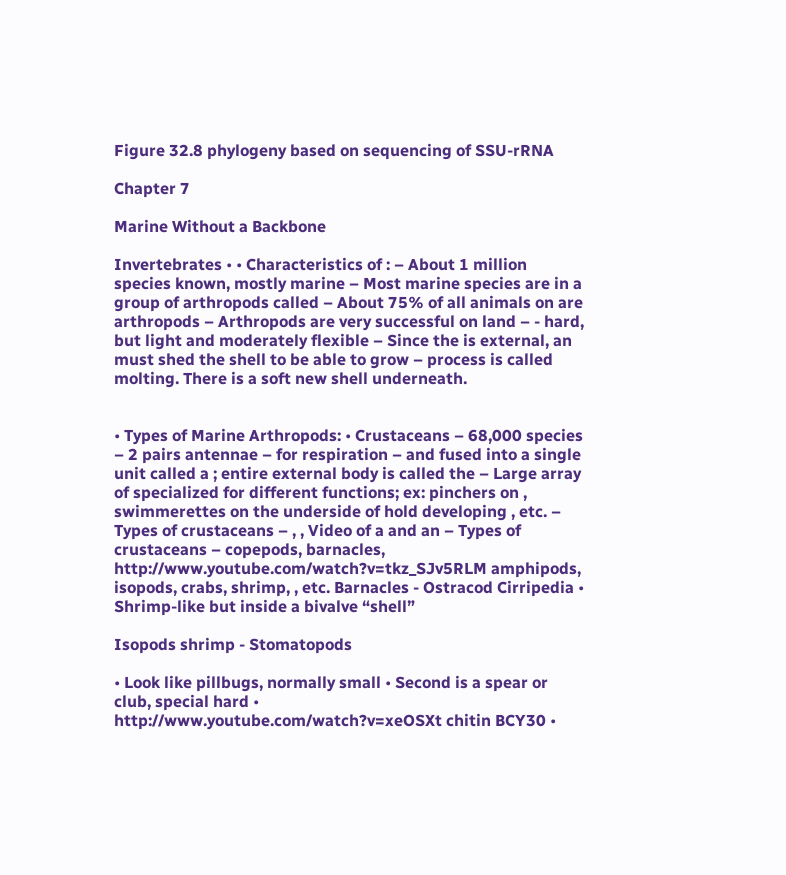Figure 32.8 phylogeny based on sequencing of SSU-rRNA

Chapter 7

Marine Without a Backbone

Invertebrates • • Characteristics of : – About 1 million species known, mostly marine – Most marine species are in a group of arthropods called – About 75% of all animals on are arthropods – Arthropods are very successful on land – - hard, but light and moderately flexible – Since the is external, an must shed the shell to be able to grow – process is called molting. There is a soft new shell underneath.


• Types of Marine Arthropods: • Crustaceans – 68,000 species – 2 pairs antennae – for respiration – and fused into a single unit called a ; entire external body is called the – Large array of specialized for different functions; ex: pinchers on , swimmerettes on the underside of hold developing , etc. – Types of crustaceans – , , Video of a and an – Types of crustaceans – copepods, barnacles, http://www.youtube.com/watch?v=tkz_SJv5RLM amphipods, isopods, crabs, shrimp, , etc. Barnacles - Ostracod Cirripedia • Shrimp-like but inside a bivalve “shell”

Isopods shrimp - Stomatopods

• Look like pillbugs, normally small • Second is a spear or club, special hard • http://www.youtube.com/watch?v=xeOSXt chitin BCY30 •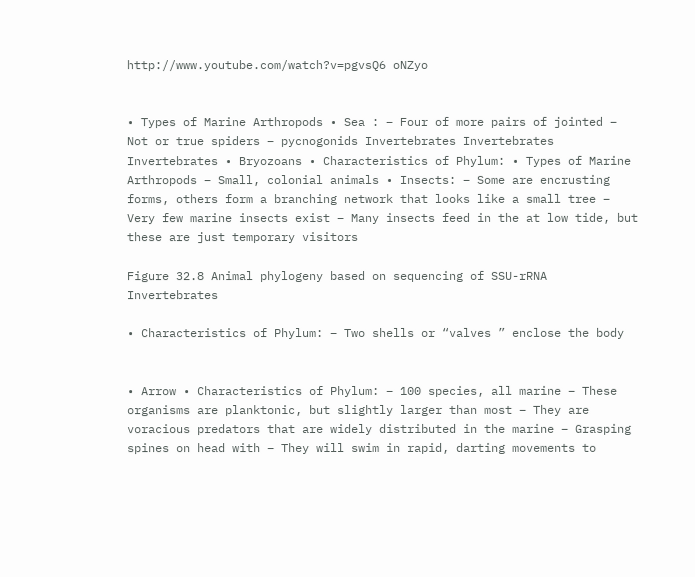http://www.youtube.com/watch?v=pgvsQ6 oNZyo


• Types of Marine Arthropods • Sea : – Four of more pairs of jointed – Not or true spiders – pycnogonids Invertebrates Invertebrates Invertebrates • Bryozoans • Characteristics of Phylum: • Types of Marine Arthropods – Small, colonial animals • Insects: – Some are encrusting forms, others form a branching network that looks like a small tree – Very few marine insects exist – Many insects feed in the at low tide, but these are just temporary visitors

Figure 32.8 Animal phylogeny based on sequencing of SSU-rRNA Invertebrates

• Characteristics of Phylum: – Two shells or “valves ” enclose the body


• Arrow • Characteristics of Phylum: – 100 species, all marine – These organisms are planktonic, but slightly larger than most – They are voracious predators that are widely distributed in the marine – Grasping spines on head with – They will swim in rapid, darting movements to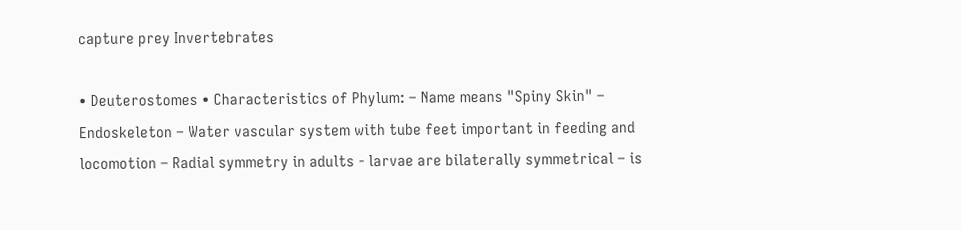capture prey Invertebrates

• Deuterostomes • Characteristics of Phylum: – Name means "Spiny Skin" – Endoskeleton – Water vascular system with tube feet important in feeding and locomotion – Radial symmetry in adults - larvae are bilaterally symmetrical – is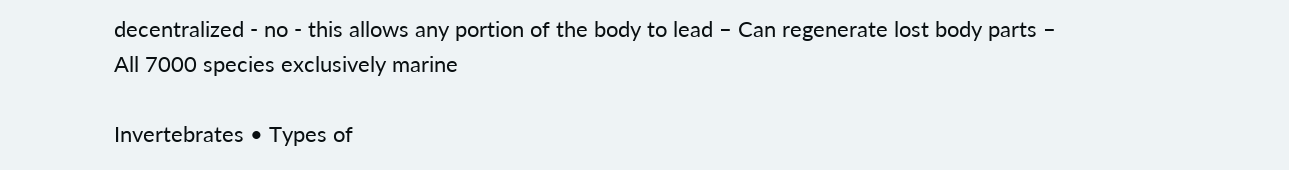decentralized - no - this allows any portion of the body to lead – Can regenerate lost body parts – All 7000 species exclusively marine

Invertebrates • Types of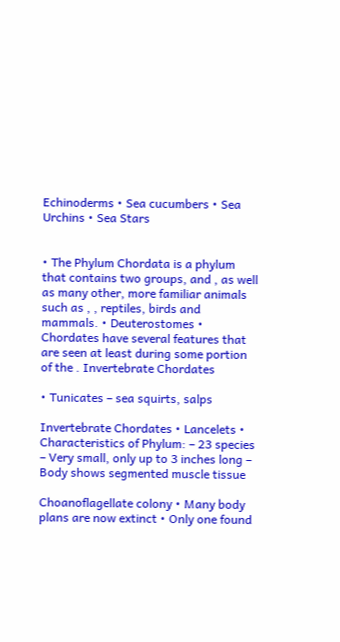Echinoderms • Sea cucumbers • Sea Urchins • Sea Stars


• The Phylum Chordata is a phylum that contains two groups, and , as well as many other, more familiar animals such as , , reptiles, birds and mammals. • Deuterostomes • Chordates have several features that are seen at least during some portion of the . Invertebrate Chordates

• Tunicates – sea squirts, salps

Invertebrate Chordates • Lancelets • Characteristics of Phylum: – 23 species – Very small, only up to 3 inches long – Body shows segmented muscle tissue

Choanoflagellate colony • Many body plans are now extinct • Only one found